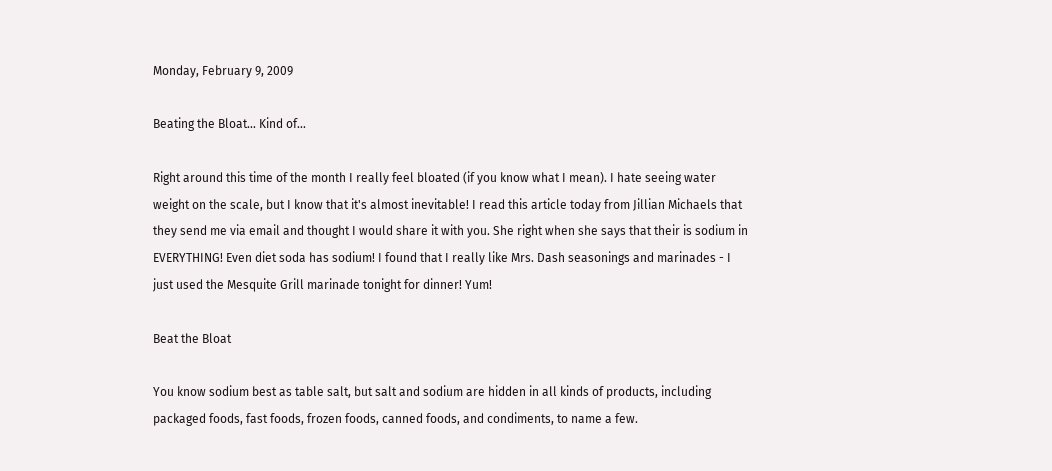Monday, February 9, 2009

Beating the Bloat... Kind of...

Right around this time of the month I really feel bloated (if you know what I mean). I hate seeing water weight on the scale, but I know that it's almost inevitable! I read this article today from Jillian Michaels that they send me via email and thought I would share it with you. She right when she says that their is sodium in EVERYTHING! Even diet soda has sodium! I found that I really like Mrs. Dash seasonings and marinades - I just used the Mesquite Grill marinade tonight for dinner! Yum!

Beat the Bloat

You know sodium best as table salt, but salt and sodium are hidden in all kinds of products, including packaged foods, fast foods, frozen foods, canned foods, and condiments, to name a few.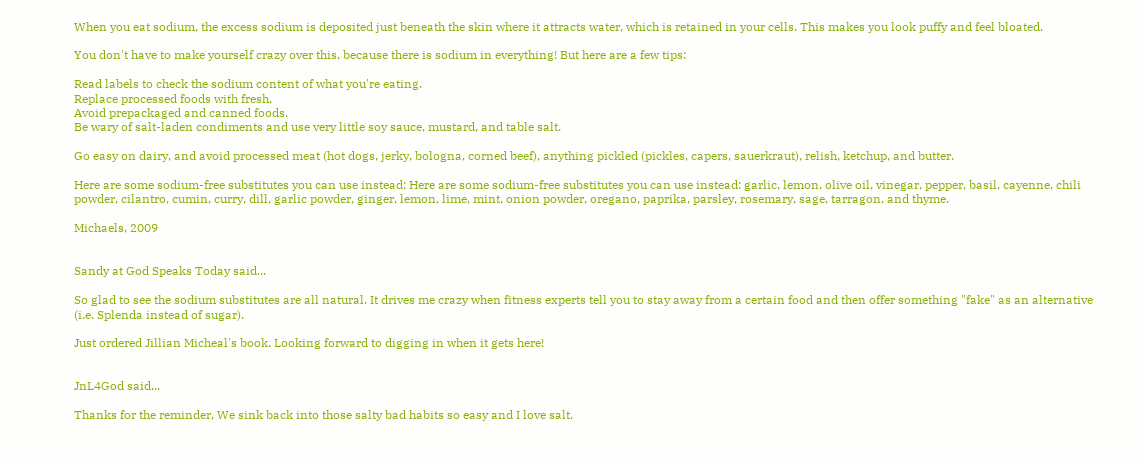When you eat sodium, the excess sodium is deposited just beneath the skin where it attracts water, which is retained in your cells. This makes you look puffy and feel bloated.

You don't have to make yourself crazy over this, because there is sodium in everything! But here are a few tips:

Read labels to check the sodium content of what you're eating.
Replace processed foods with fresh.
Avoid prepackaged and canned foods.
Be wary of salt-laden condiments and use very little soy sauce, mustard, and table salt.

Go easy on dairy, and avoid processed meat (hot dogs, jerky, bologna, corned beef), anything pickled (pickles, capers, sauerkraut), relish, ketchup, and butter.

Here are some sodium-free substitutes you can use instead: Here are some sodium-free substitutes you can use instead: garlic, lemon, olive oil, vinegar, pepper, basil, cayenne, chili powder, cilantro, cumin, curry, dill, garlic powder, ginger, lemon, lime, mint, onion powder, oregano, paprika, parsley, rosemary, sage, tarragon, and thyme.

Michaels, 2009


Sandy at God Speaks Today said...

So glad to see the sodium substitutes are all natural. It drives me crazy when fitness experts tell you to stay away from a certain food and then offer something "fake" as an alternative (i.e. Splenda instead of sugar).

Just ordered Jillian Micheal's book. Looking forward to digging in when it gets here!


JnL4God said...

Thanks for the reminder, We sink back into those salty bad habits so easy and I love salt.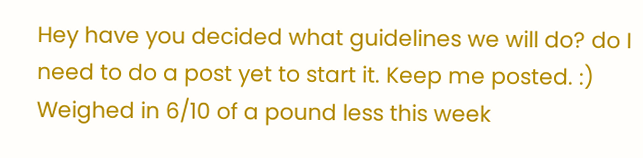Hey have you decided what guidelines we will do? do I need to do a post yet to start it. Keep me posted. :) Weighed in 6/10 of a pound less this week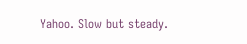Yahoo. Slow but steady.